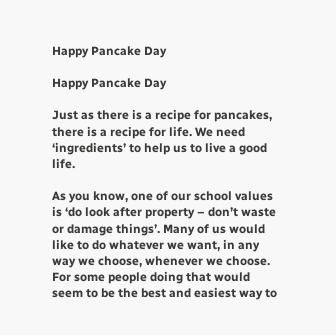Happy Pancake Day

Happy Pancake Day

Just as there is a recipe for pancakes, there is a recipe for life. We need ‘ingredients’ to help us to live a good life.

As you know, one of our school values is ‘do look after property – don’t waste or damage things’. Many of us would like to do whatever we want, in any way we choose, whenever we choose. For some people doing that would seem to be the best and easiest way to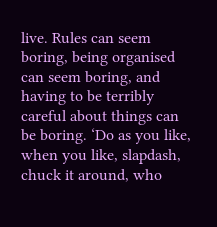live. Rules can seem boring, being organised can seem boring, and having to be terribly careful about things can be boring. ‘Do as you like, when you like, slapdash, chuck it around, who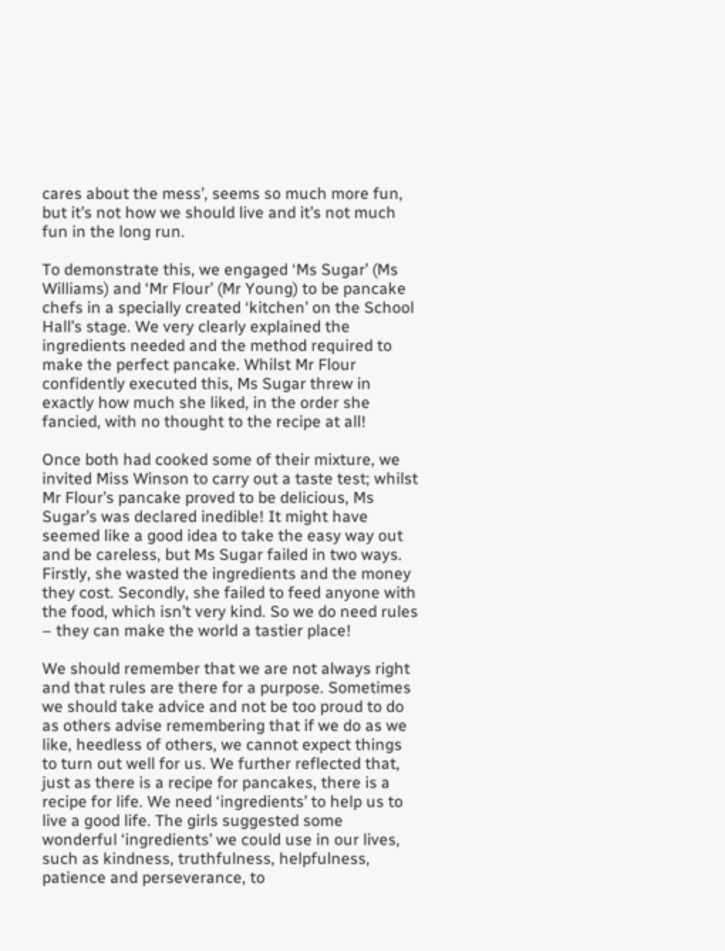cares about the mess’, seems so much more fun, but it’s not how we should live and it’s not much fun in the long run.

To demonstrate this, we engaged ‘Ms Sugar’ (Ms Williams) and ‘Mr Flour’ (Mr Young) to be pancake chefs in a specially created ‘kitchen’ on the School Hall’s stage. We very clearly explained the ingredients needed and the method required to make the perfect pancake. Whilst Mr Flour confidently executed this, Ms Sugar threw in exactly how much she liked, in the order she fancied, with no thought to the recipe at all!

Once both had cooked some of their mixture, we invited Miss Winson to carry out a taste test; whilst Mr Flour’s pancake proved to be delicious, Ms Sugar’s was declared inedible! It might have seemed like a good idea to take the easy way out and be careless, but Ms Sugar failed in two ways. Firstly, she wasted the ingredients and the money they cost. Secondly, she failed to feed anyone with the food, which isn’t very kind. So we do need rules  – they can make the world a tastier place!

We should remember that we are not always right and that rules are there for a purpose. Sometimes we should take advice and not be too proud to do as others advise remembering that if we do as we like, heedless of others, we cannot expect things to turn out well for us. We further reflected that, just as there is a recipe for pancakes, there is a recipe for life. We need ‘ingredients’ to help us to live a good life. The girls suggested some wonderful ‘ingredients’ we could use in our lives, such as kindness, truthfulness, helpfulness, patience and perseverance, to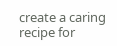create a caring recipe for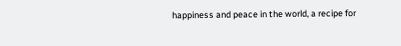happiness and peace in the world, a recipe for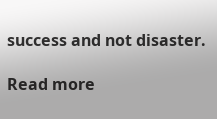success and not disaster.

Read more